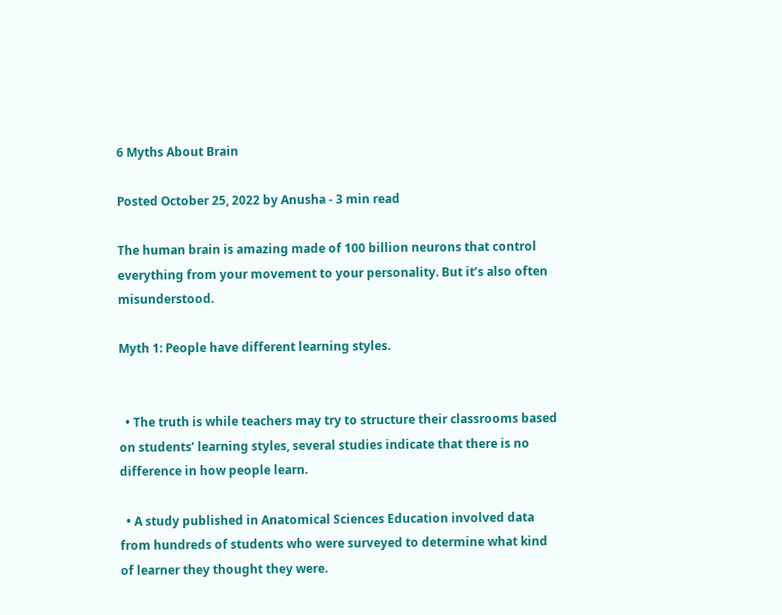6 Myths About Brain

Posted October 25, 2022 by Anusha ‐ 3 min read

The human brain is amazing made of 100 billion neurons that control everything from your movement to your personality. But it’s also often misunderstood.

Myth 1: People have different learning styles.


  • The truth is while teachers may try to structure their classrooms based on students’ learning styles, several studies indicate that there is no difference in how people learn.

  • A study published in Anatomical Sciences Education involved data from hundreds of students who were surveyed to determine what kind of learner they thought they were.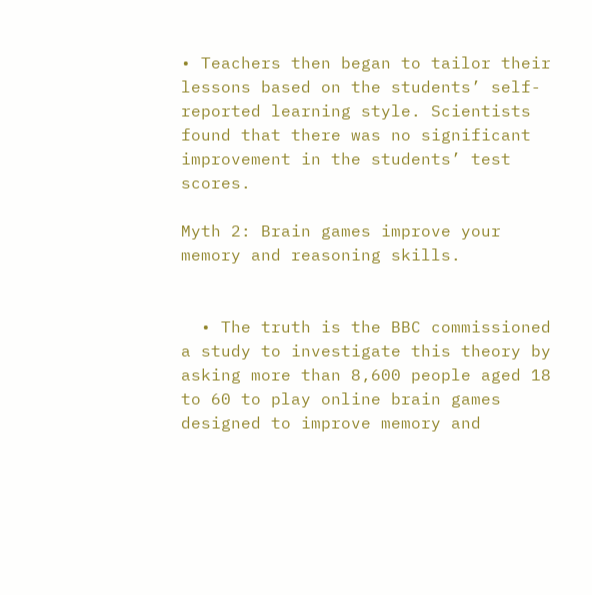• Teachers then began to tailor their lessons based on the students’ self-reported learning style. Scientists found that there was no significant improvement in the students’ test scores.

Myth 2: Brain games improve your memory and reasoning skills.


  • The truth is the BBC commissioned a study to investigate this theory by asking more than 8,600 people aged 18 to 60 to play online brain games designed to improve memory and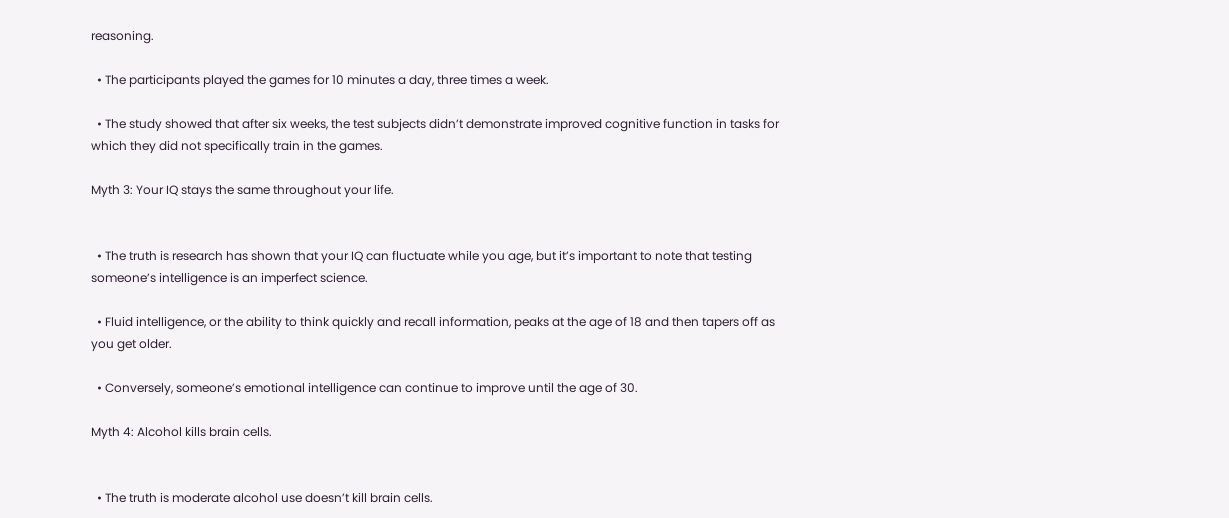reasoning.

  • The participants played the games for 10 minutes a day, three times a week.

  • The study showed that after six weeks, the test subjects didn’t demonstrate improved cognitive function in tasks for which they did not specifically train in the games.

Myth 3: Your IQ stays the same throughout your life.


  • The truth is research has shown that your IQ can fluctuate while you age, but it’s important to note that testing someone’s intelligence is an imperfect science.

  • Fluid intelligence, or the ability to think quickly and recall information, peaks at the age of 18 and then tapers off as you get older.

  • Conversely, someone’s emotional intelligence can continue to improve until the age of 30.

Myth 4: Alcohol kills brain cells.


  • The truth is moderate alcohol use doesn’t kill brain cells.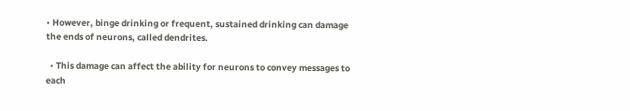• However, binge drinking or frequent, sustained drinking can damage the ends of neurons, called dendrites.

  • This damage can affect the ability for neurons to convey messages to each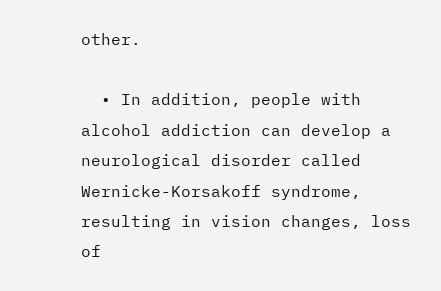other.

  • In addition, people with alcohol addiction can develop a neurological disorder called Wernicke-Korsakoff syndrome, resulting in vision changes, loss of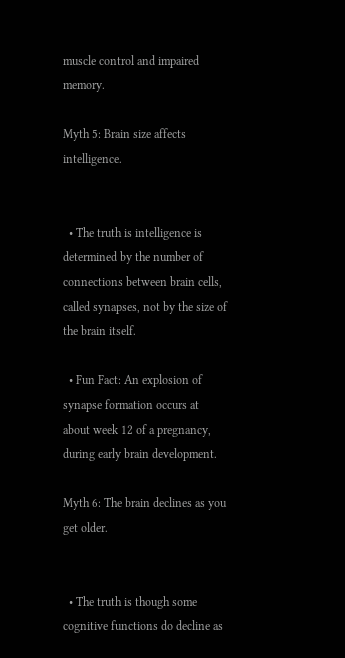muscle control and impaired memory.

Myth 5: Brain size affects intelligence.


  • The truth is intelligence is determined by the number of connections between brain cells, called synapses, not by the size of the brain itself.

  • Fun Fact: An explosion of synapse formation occurs at about week 12 of a pregnancy, during early brain development.

Myth 6: The brain declines as you get older.


  • The truth is though some cognitive functions do decline as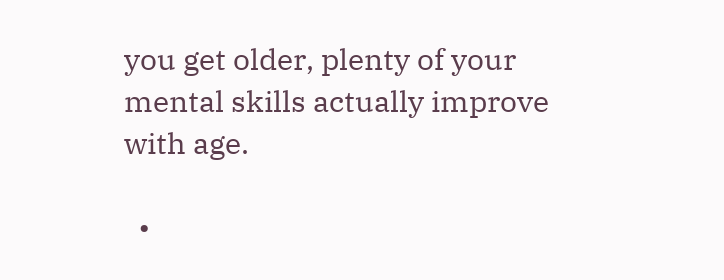you get older, plenty of your mental skills actually improve with age.

  •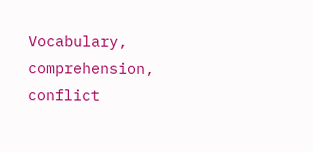Vocabulary, comprehension, conflict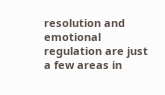resolution and emotional regulation are just a few areas in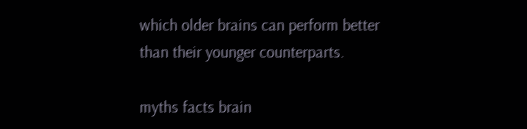which older brains can perform better than their younger counterparts.

myths facts brain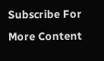Subscribe For More Content